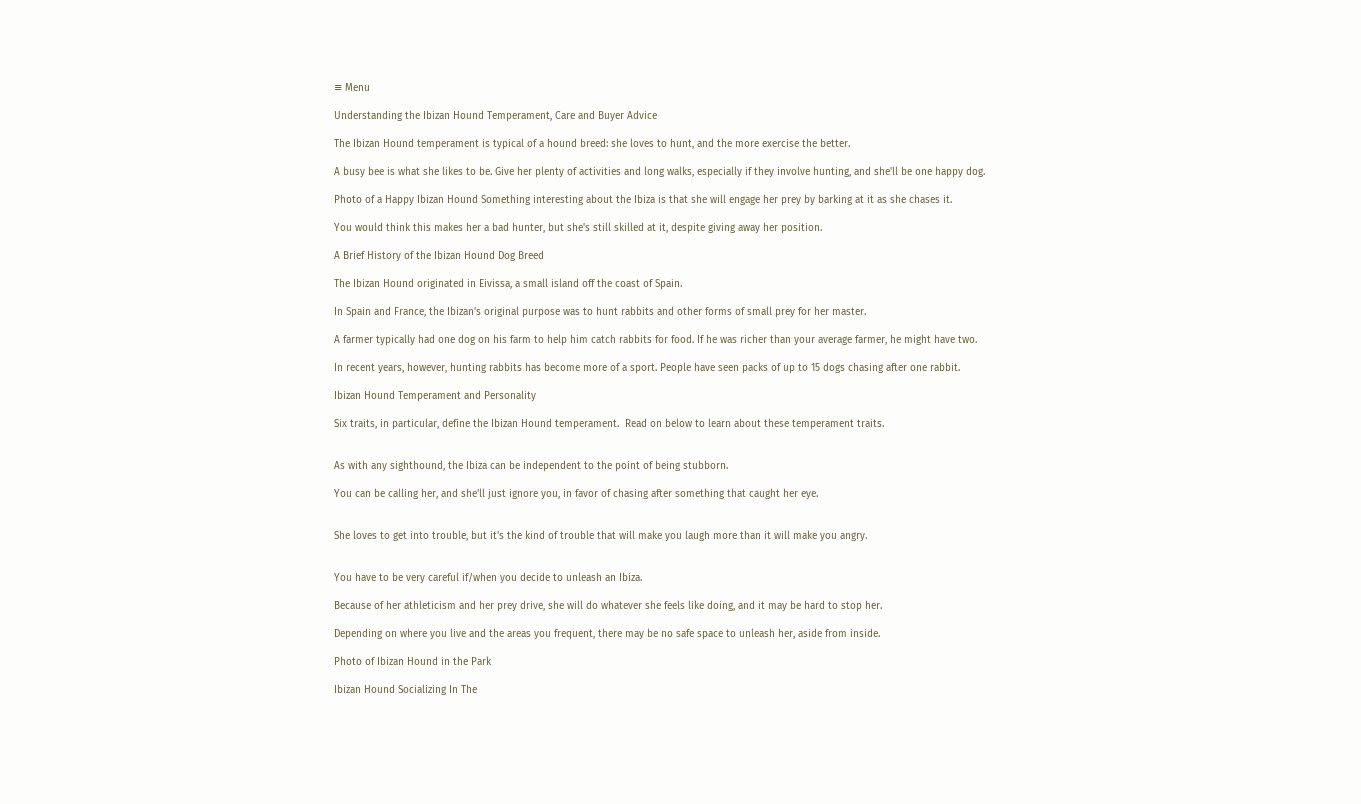≡ Menu

Understanding the Ibizan Hound Temperament, Care and Buyer Advice

The Ibizan Hound temperament is typical of a hound breed: she loves to hunt, and the more exercise the better.

A busy bee is what she likes to be. Give her plenty of activities and long walks, especially if they involve hunting, and she'll be one happy dog.

Photo of a Happy Ibizan Hound Something interesting about the Ibiza is that she will engage her prey by barking at it as she chases it.

You would think this makes her a bad hunter, but she's still skilled at it, despite giving away her position.

A Brief History of the Ibizan Hound Dog Breed

The Ibizan Hound originated in Eivissa, a small island off the coast of Spain.

In Spain and France, the Ibizan's original purpose was to hunt rabbits and other forms of small prey for her master.

A farmer typically had one dog on his farm to help him catch rabbits for food. If he was richer than your average farmer, he might have two.

In recent years, however, hunting rabbits has become more of a sport. People have seen packs of up to 15 dogs chasing after one rabbit.

Ibizan Hound Temperament and Personality

Six traits, in particular, define the Ibizan Hound temperament.  Read on below to learn about these temperament traits.


As with any sighthound, the Ibiza can be independent to the point of being stubborn.

You can be calling her, and she'll just ignore you, in favor of chasing after something that caught her eye.


She loves to get into trouble, but it's the kind of trouble that will make you laugh more than it will make you angry.


You have to be very careful if/when you decide to unleash an Ibiza.

Because of her athleticism and her prey drive, she will do whatever she feels like doing, and it may be hard to stop her.

Depending on where you live and the areas you frequent, there may be no safe space to unleash her, aside from inside.

Photo of Ibizan Hound in the Park

Ibizan Hound Socializing In The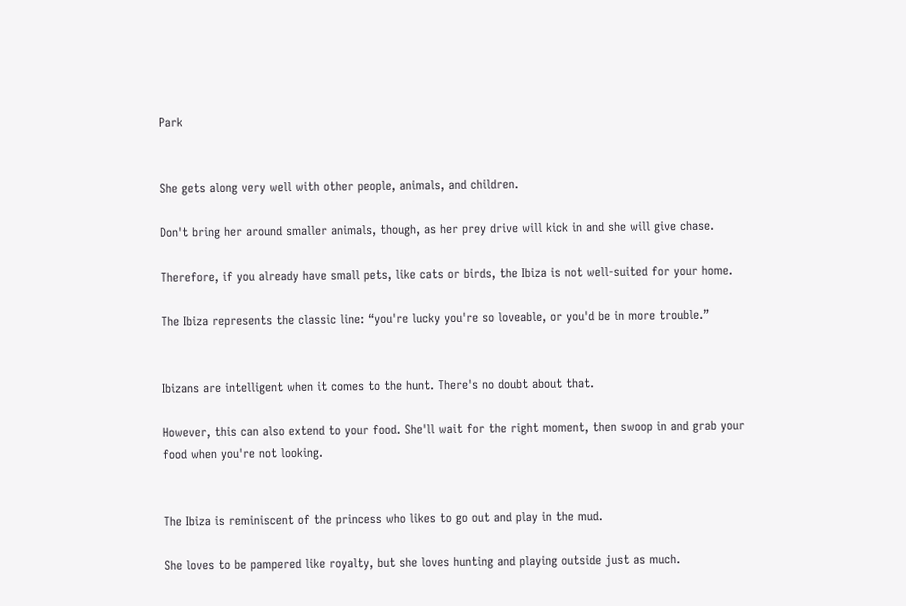Park


She gets along very well with other people, animals, and children.

Don't bring her around smaller animals, though, as her prey drive will kick in and she will give chase.

Therefore, if you already have small pets, like cats or birds, the Ibiza is not well-suited for your home.

The Ibiza represents the classic line: “you're lucky you're so loveable, or you'd be in more trouble.”


Ibizans are intelligent when it comes to the hunt. There's no doubt about that.

However, this can also extend to your food. She'll wait for the right moment, then swoop in and grab your food when you're not looking.


The Ibiza is reminiscent of the princess who likes to go out and play in the mud.

She loves to be pampered like royalty, but she loves hunting and playing outside just as much.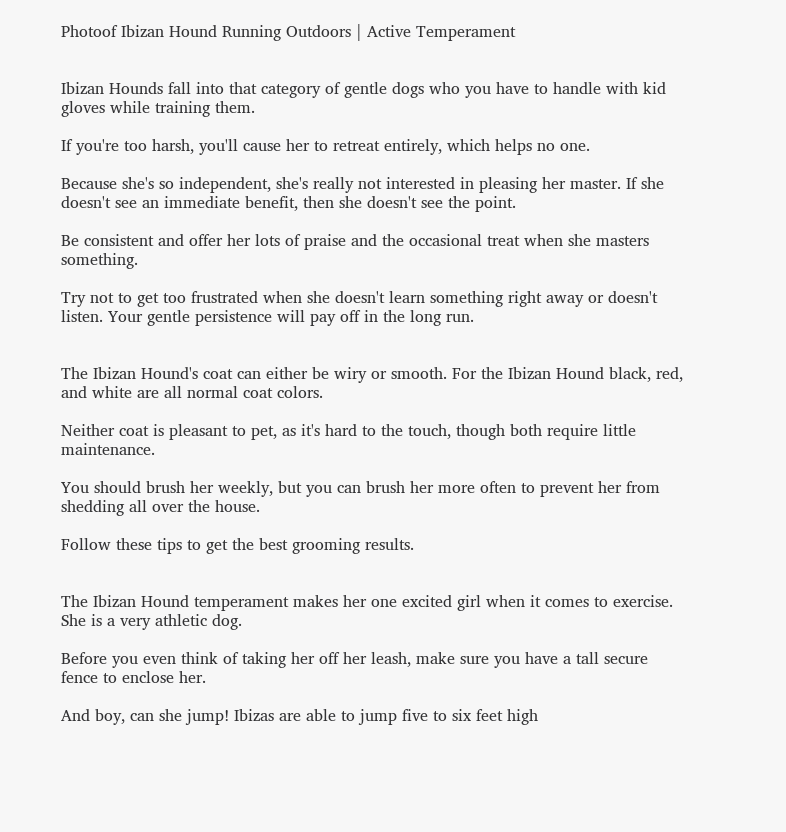Photoof Ibizan Hound Running Outdoors | Active Temperament


Ibizan Hounds fall into that category of gentle dogs who you have to handle with kid gloves while training them.

If you're too harsh, you'll cause her to retreat entirely, which helps no one.

Because she's so independent, she's really not interested in pleasing her master. If she doesn't see an immediate benefit, then she doesn't see the point.

Be consistent and offer her lots of praise and the occasional treat when she masters something.

Try not to get too frustrated when she doesn't learn something right away or doesn't listen. Your gentle persistence will pay off in the long run.


The Ibizan Hound's coat can either be wiry or smooth. For the Ibizan Hound black, red, and white are all normal coat colors.

Neither coat is pleasant to pet, as it's hard to the touch, though both require little maintenance.

You should brush her weekly, but you can brush her more often to prevent her from shedding all over the house.

Follow these tips to get the best grooming results.


The Ibizan Hound temperament makes her one excited girl when it comes to exercise. She is a very athletic dog.

Before you even think of taking her off her leash, make sure you have a tall secure fence to enclose her.

And boy, can she jump! Ibizas are able to jump five to six feet high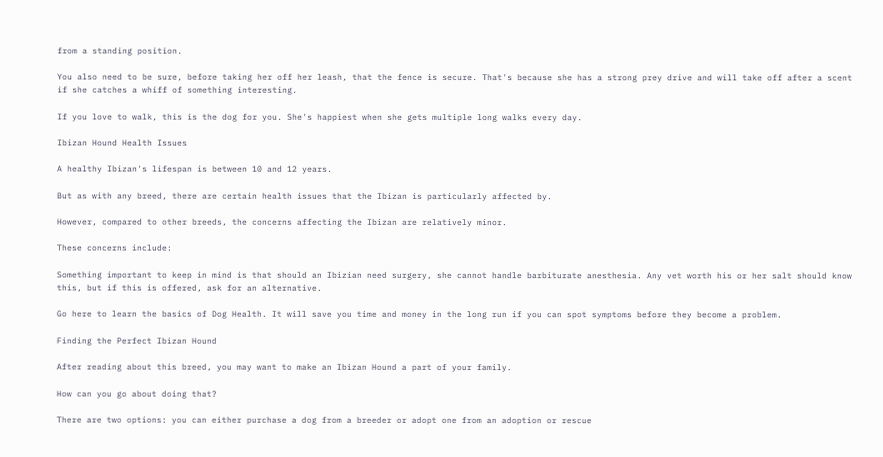from a standing position.

You also need to be sure, before taking her off her leash, that the fence is secure. That's because she has a strong prey drive and will take off after a scent if she catches a whiff of something interesting.

If you love to walk, this is the dog for you. She's happiest when she gets multiple long walks every day.

Ibizan Hound Health Issues

A healthy Ibizan's lifespan is between 10 and 12 years.

But as with any breed, there are certain health issues that the Ibizan is particularly affected by.

However, compared to other breeds, the concerns affecting the Ibizan are relatively minor.

These concerns include:

Something important to keep in mind is that should an Ibizian need surgery, she cannot handle barbiturate anesthesia. Any vet worth his or her salt should know this, but if this is offered, ask for an alternative.

Go here to learn the basics of Dog Health. It will save you time and money in the long run if you can spot symptoms before they become a problem.

Finding the Perfect Ibizan Hound

After reading about this breed, you may want to make an Ibizan Hound a part of your family.

How can you go about doing that?

There are two options: you can either purchase a dog from a breeder or adopt one from an adoption or rescue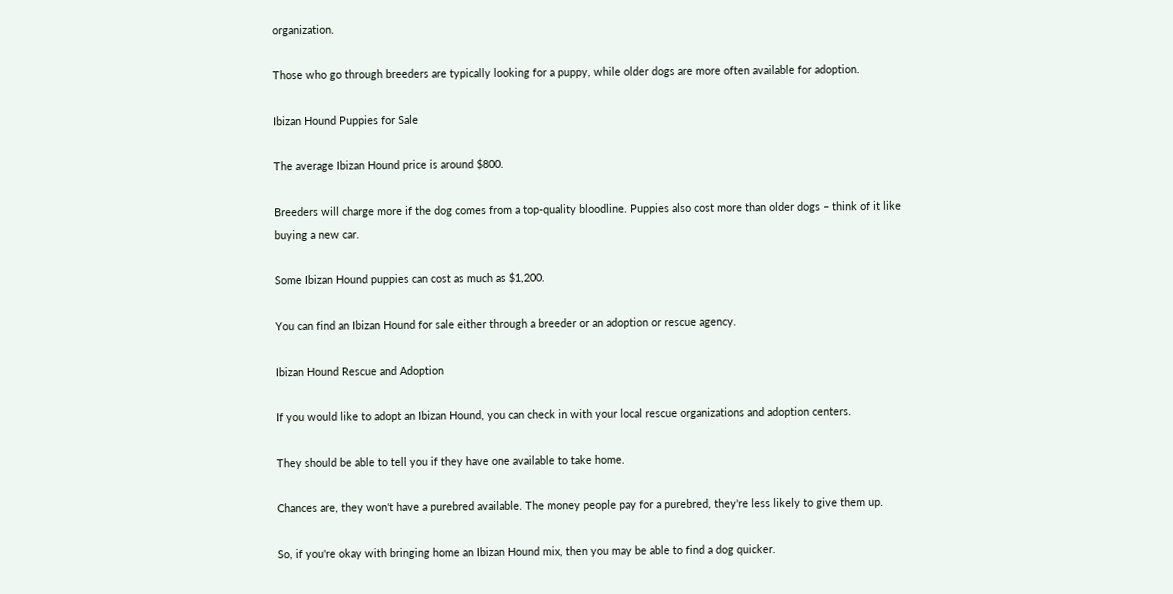organization.

Those who go through breeders are typically looking for a puppy, while older dogs are more often available for adoption.

Ibizan Hound Puppies for Sale

The average Ibizan Hound price is around $800.

Breeders will charge more if the dog comes from a top-quality bloodline. Puppies also cost more than older dogs – think of it like buying a new car.

Some Ibizan Hound puppies can cost as much as $1,200.

You can find an Ibizan Hound for sale either through a breeder or an adoption or rescue agency.

Ibizan Hound Rescue and Adoption

If you would like to adopt an Ibizan Hound, you can check in with your local rescue organizations and adoption centers.

They should be able to tell you if they have one available to take home.

Chances are, they won't have a purebred available. The money people pay for a purebred, they're less likely to give them up.

So, if you're okay with bringing home an Ibizan Hound mix, then you may be able to find a dog quicker.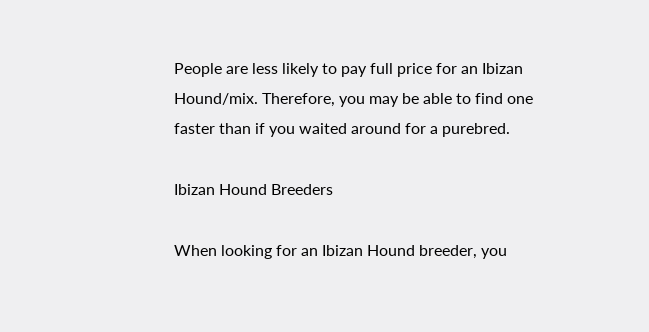People are less likely to pay full price for an Ibizan Hound/mix. Therefore, you may be able to find one faster than if you waited around for a purebred.

Ibizan Hound Breeders

When looking for an Ibizan Hound breeder, you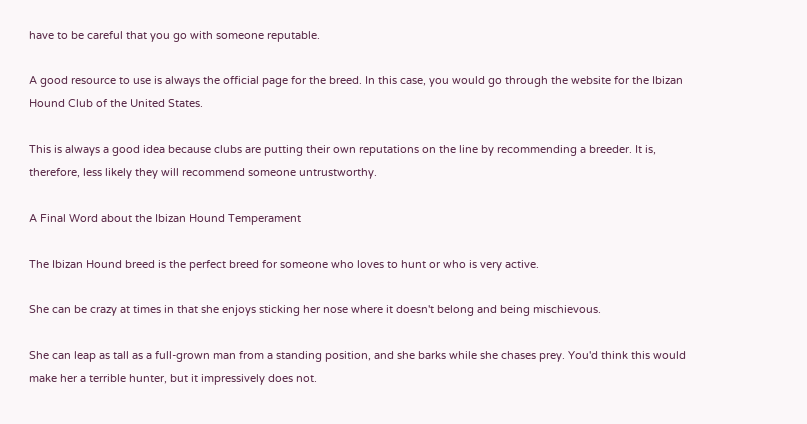have to be careful that you go with someone reputable.

A good resource to use is always the official page for the breed. In this case, you would go through the website for the Ibizan Hound Club of the United States.

This is always a good idea because clubs are putting their own reputations on the line by recommending a breeder. It is, therefore, less likely they will recommend someone untrustworthy.

A Final Word about the Ibizan Hound Temperament

The Ibizan Hound breed is the perfect breed for someone who loves to hunt or who is very active.

She can be crazy at times in that she enjoys sticking her nose where it doesn't belong and being mischievous.

She can leap as tall as a full-grown man from a standing position, and she barks while she chases prey. You'd think this would make her a terrible hunter, but it impressively does not.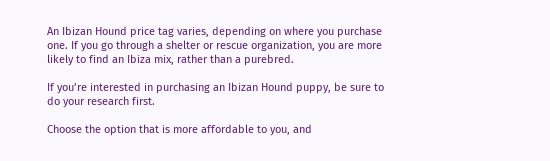An Ibizan Hound price tag varies, depending on where you purchase one. If you go through a shelter or rescue organization, you are more likely to find an Ibiza mix, rather than a purebred.

If you’re interested in purchasing an Ibizan Hound puppy, be sure to do your research first.

Choose the option that is more affordable to you, and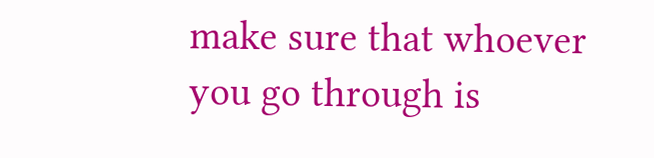make sure that whoever you go through is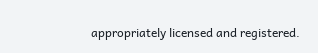appropriately licensed and registered.